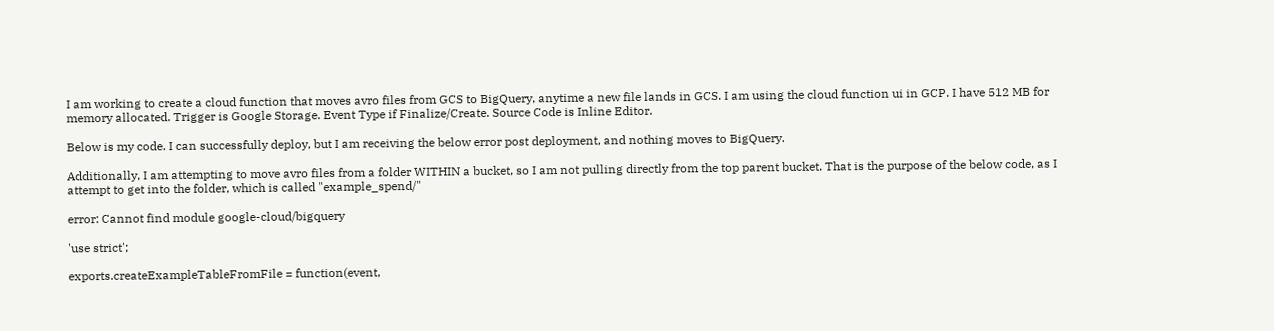I am working to create a cloud function that moves avro files from GCS to BigQuery, anytime a new file lands in GCS. I am using the cloud function ui in GCP. I have 512 MB for memory allocated. Trigger is Google Storage. Event Type if Finalize/Create. Source Code is Inline Editor.

Below is my code. I can successfully deploy, but I am receiving the below error post deployment, and nothing moves to BigQuery.

Additionally, I am attempting to move avro files from a folder WITHIN a bucket, so I am not pulling directly from the top parent bucket. That is the purpose of the below code, as I attempt to get into the folder, which is called "example_spend/"

error: Cannot find module google-cloud/bigquery

'use strict';

exports.createExampleTableFromFile = function(event,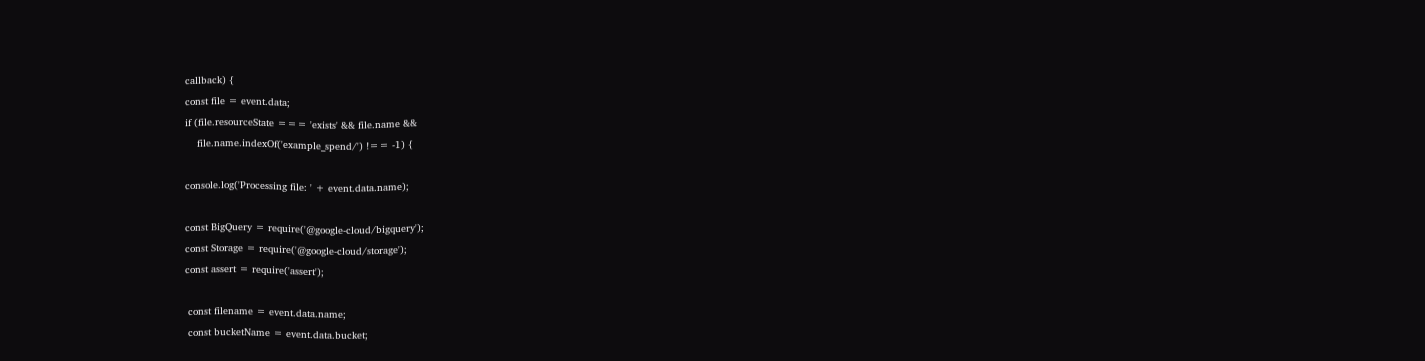callback) {
const file = event.data;
if (file.resourceState === 'exists' && file.name &&
    file.name.indexOf('example_spend/') !== -1) {

console.log('Processing file: ' + event.data.name);

const BigQuery = require('@google-cloud/bigquery');
const Storage = require('@google-cloud/storage');
const assert = require('assert');

 const filename = event.data.name;
 const bucketName = event.data.bucket;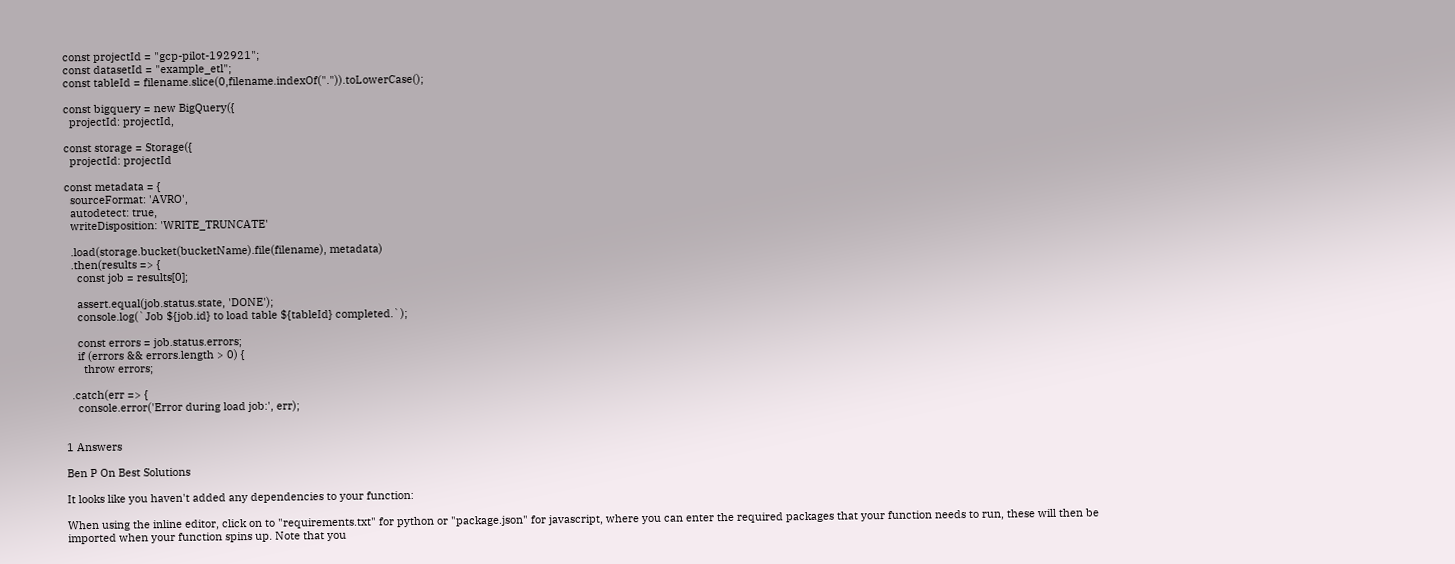const projectId = "gcp-pilot-192921";
const datasetId = "example_etl";
const tableId = filename.slice(0,filename.indexOf(".")).toLowerCase();

const bigquery = new BigQuery({
  projectId: projectId,

const storage = Storage({
  projectId: projectId

const metadata = {
  sourceFormat: 'AVRO',
  autodetect: true,
  writeDisposition: 'WRITE_TRUNCATE'

  .load(storage.bucket(bucketName).file(filename), metadata)
  .then(results => {
    const job = results[0];

    assert.equal(job.status.state, 'DONE');
    console.log(`Job ${job.id} to load table ${tableId} completed.`);

    const errors = job.status.errors;
    if (errors && errors.length > 0) {
      throw errors;

  .catch(err => {
    console.error('Error during load job:', err);


1 Answers

Ben P On Best Solutions

It looks like you haven't added any dependencies to your function:

When using the inline editor, click on to "requirements.txt" for python or "package.json" for javascript, where you can enter the required packages that your function needs to run, these will then be imported when your function spins up. Note that you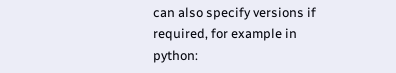can also specify versions if required, for example in python: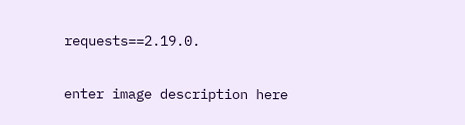requests==2.19.0.

enter image description here